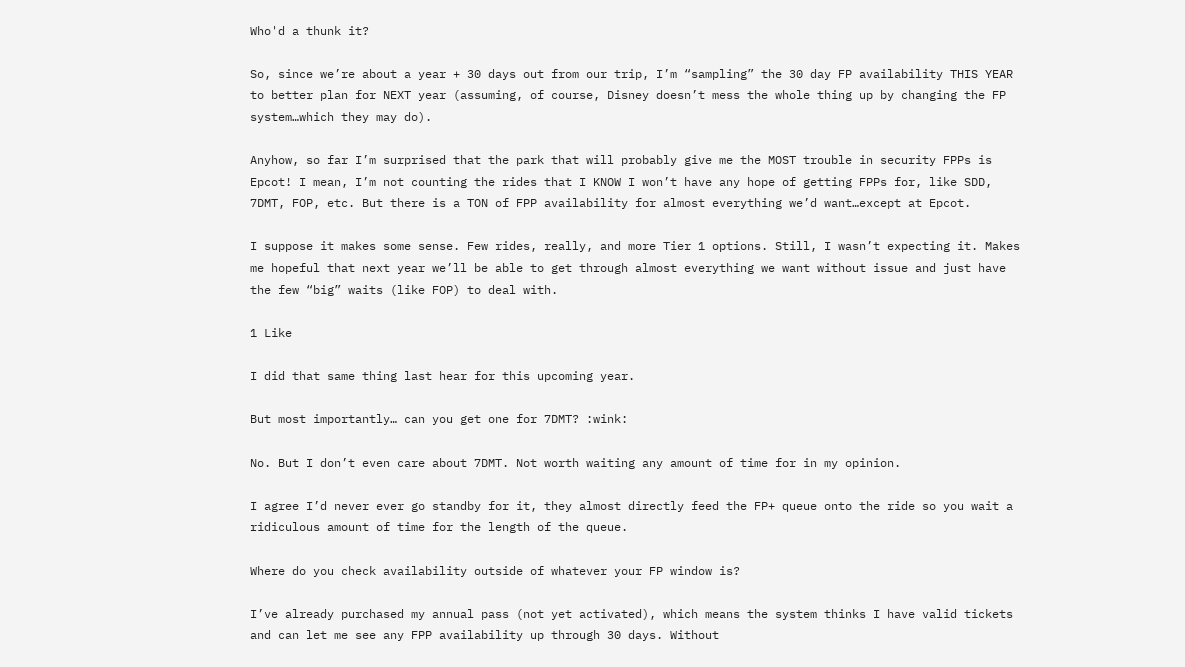Who'd a thunk it?

So, since we’re about a year + 30 days out from our trip, I’m “sampling” the 30 day FP availability THIS YEAR to better plan for NEXT year (assuming, of course, Disney doesn’t mess the whole thing up by changing the FP system…which they may do).

Anyhow, so far I’m surprised that the park that will probably give me the MOST trouble in security FPPs is Epcot! I mean, I’m not counting the rides that I KNOW I won’t have any hope of getting FPPs for, like SDD, 7DMT, FOP, etc. But there is a TON of FPP availability for almost everything we’d want…except at Epcot.

I suppose it makes some sense. Few rides, really, and more Tier 1 options. Still, I wasn’t expecting it. Makes me hopeful that next year we’ll be able to get through almost everything we want without issue and just have the few “big” waits (like FOP) to deal with.

1 Like

I did that same thing last hear for this upcoming year.

But most importantly… can you get one for 7DMT? :wink:

No. But I don’t even care about 7DMT. Not worth waiting any amount of time for in my opinion.

I agree I’d never ever go standby for it, they almost directly feed the FP+ queue onto the ride so you wait a ridiculous amount of time for the length of the queue.

Where do you check availability outside of whatever your FP window is?

I’ve already purchased my annual pass (not yet activated), which means the system thinks I have valid tickets and can let me see any FPP availability up through 30 days. Without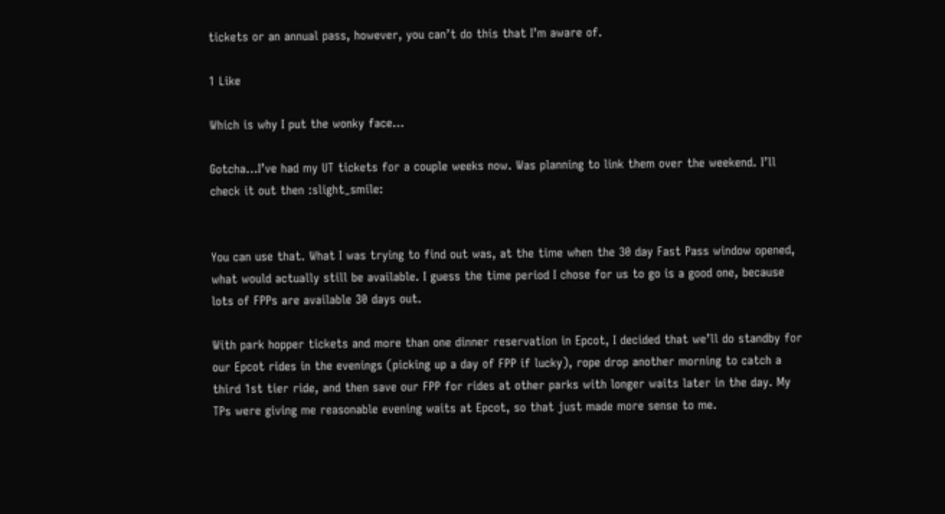tickets or an annual pass, however, you can’t do this that I’m aware of.

1 Like

Which is why I put the wonky face…

Gotcha…I’ve had my UT tickets for a couple weeks now. Was planning to link them over the weekend. I’ll check it out then :slight_smile:


You can use that. What I was trying to find out was, at the time when the 30 day Fast Pass window opened, what would actually still be available. I guess the time period I chose for us to go is a good one, because lots of FPPs are available 30 days out.

With park hopper tickets and more than one dinner reservation in Epcot, I decided that we’ll do standby for our Epcot rides in the evenings (picking up a day of FPP if lucky), rope drop another morning to catch a third 1st tier ride, and then save our FPP for rides at other parks with longer waits later in the day. My TPs were giving me reasonable evening waits at Epcot, so that just made more sense to me.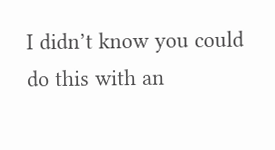I didn’t know you could do this with an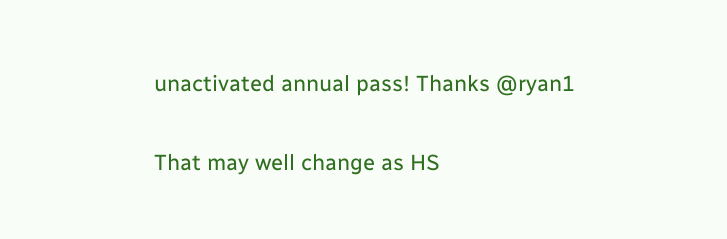unactivated annual pass! Thanks @ryan1

That may well change as HS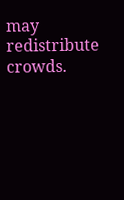may redistribute crowds.